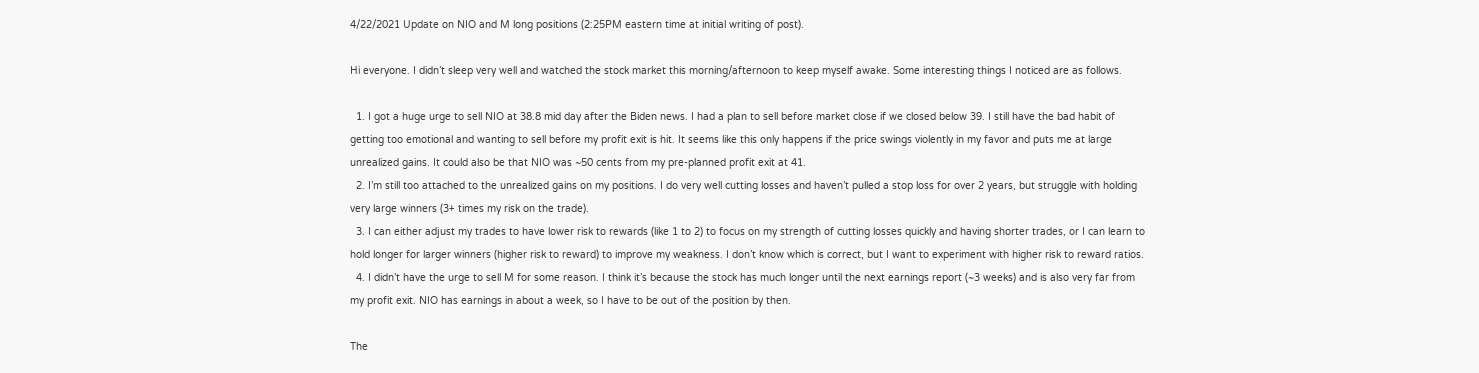4/22/2021 Update on NIO and M long positions (2:25PM eastern time at initial writing of post).

Hi everyone. I didn’t sleep very well and watched the stock market this morning/afternoon to keep myself awake. Some interesting things I noticed are as follows.

  1. I got a huge urge to sell NIO at 38.8 mid day after the Biden news. I had a plan to sell before market close if we closed below 39. I still have the bad habit of getting too emotional and wanting to sell before my profit exit is hit. It seems like this only happens if the price swings violently in my favor and puts me at large unrealized gains. It could also be that NIO was ~50 cents from my pre-planned profit exit at 41.
  2. I’m still too attached to the unrealized gains on my positions. I do very well cutting losses and haven’t pulled a stop loss for over 2 years, but struggle with holding very large winners (3+ times my risk on the trade).
  3. I can either adjust my trades to have lower risk to rewards (like 1 to 2) to focus on my strength of cutting losses quickly and having shorter trades, or I can learn to hold longer for larger winners (higher risk to reward) to improve my weakness. I don’t know which is correct, but I want to experiment with higher risk to reward ratios.
  4. I didn’t have the urge to sell M for some reason. I think it’s because the stock has much longer until the next earnings report (~3 weeks) and is also very far from my profit exit. NIO has earnings in about a week, so I have to be out of the position by then.

The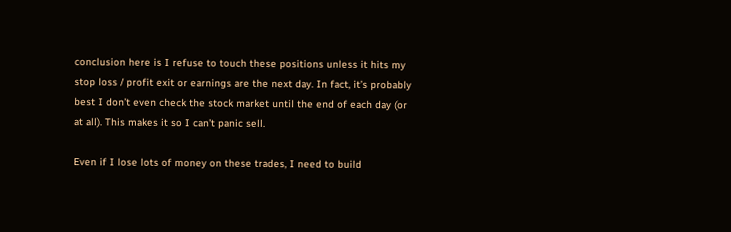conclusion here is I refuse to touch these positions unless it hits my stop loss / profit exit or earnings are the next day. In fact, it’s probably best I don’t even check the stock market until the end of each day (or at all). This makes it so I can’t panic sell.

Even if I lose lots of money on these trades, I need to build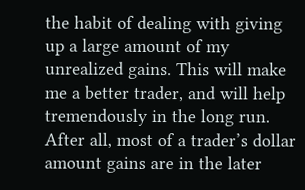the habit of dealing with giving up a large amount of my unrealized gains. This will make me a better trader, and will help tremendously in the long run. After all, most of a trader’s dollar amount gains are in the later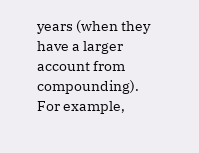years (when they have a larger account from compounding). For example,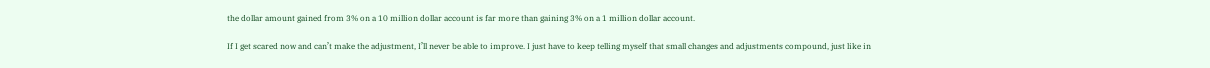the dollar amount gained from 3% on a 10 million dollar account is far more than gaining 3% on a 1 million dollar account.

If I get scared now and can’t make the adjustment, I’ll never be able to improve. I just have to keep telling myself that small changes and adjustments compound, just like in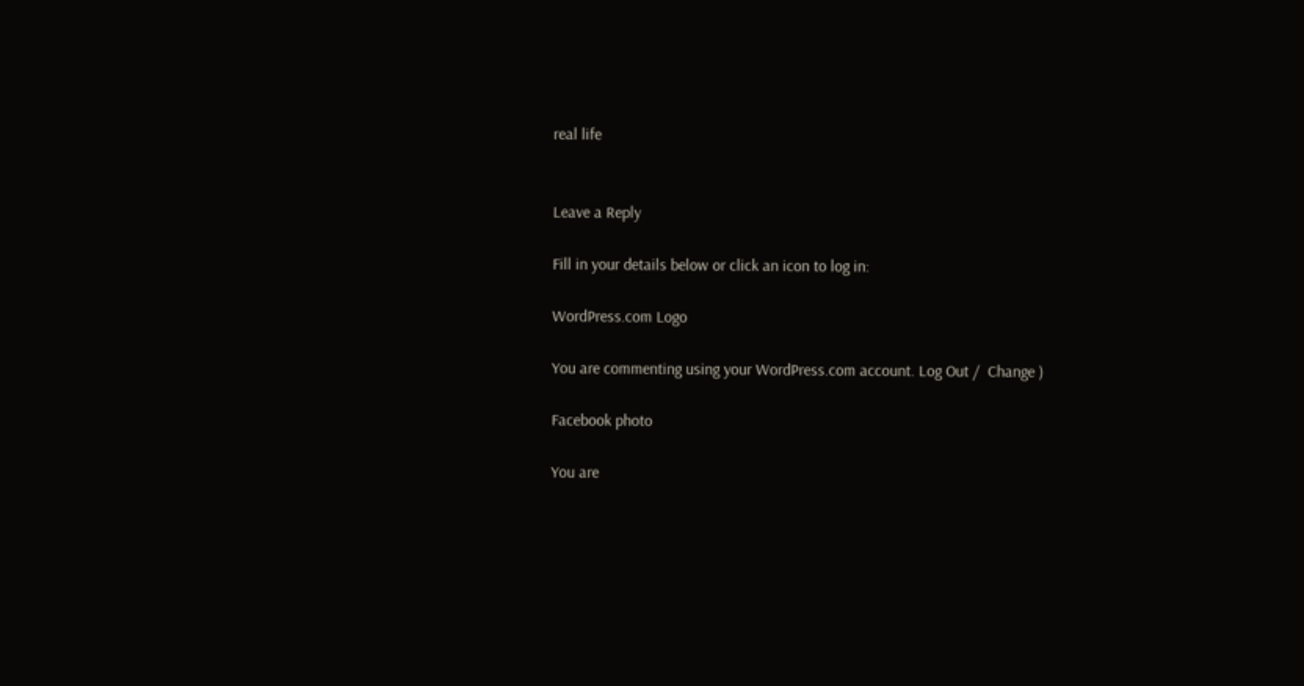real life


Leave a Reply

Fill in your details below or click an icon to log in:

WordPress.com Logo

You are commenting using your WordPress.com account. Log Out /  Change )

Facebook photo

You are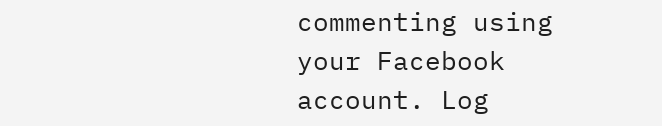commenting using your Facebook account. Log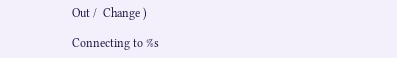Out /  Change )

Connecting to %s